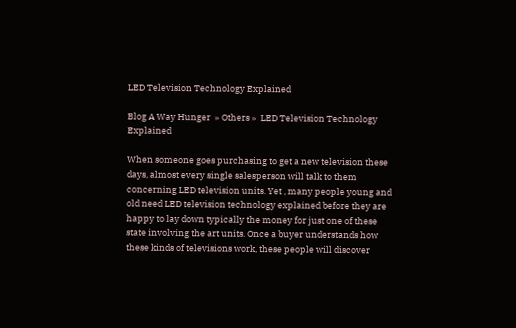LED Television Technology Explained

Blog A Way Hunger  » Others »  LED Television Technology Explained

When someone goes purchasing to get a new television these days, almost every single salesperson will talk to them concerning LED television units. Yet , many people young and old need LED television technology explained before they are happy to lay down typically the money for just one of these state involving the art units. Once a buyer understands how these kinds of televisions work, these people will discover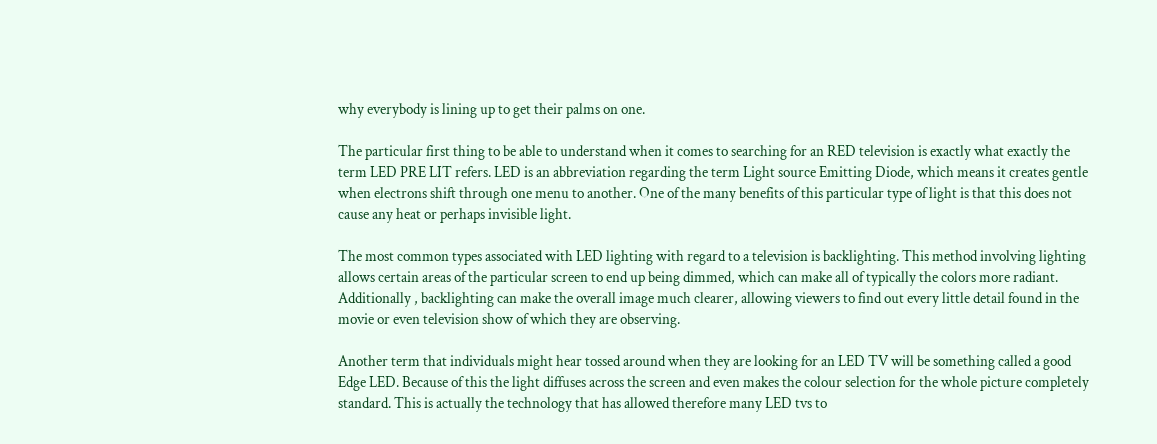why everybody is lining up to get their palms on one.

The particular first thing to be able to understand when it comes to searching for an RED television is exactly what exactly the term LED PRE LIT refers. LED is an abbreviation regarding the term Light source Emitting Diode, which means it creates gentle when electrons shift through one menu to another. One of the many benefits of this particular type of light is that this does not cause any heat or perhaps invisible light.

The most common types associated with LED lighting with regard to a television is backlighting. This method involving lighting allows certain areas of the particular screen to end up being dimmed, which can make all of typically the colors more radiant. Additionally , backlighting can make the overall image much clearer, allowing viewers to find out every little detail found in the movie or even television show of which they are observing.

Another term that individuals might hear tossed around when they are looking for an LED TV will be something called a good Edge LED. Because of this the light diffuses across the screen and even makes the colour selection for the whole picture completely standard. This is actually the technology that has allowed therefore many LED tvs to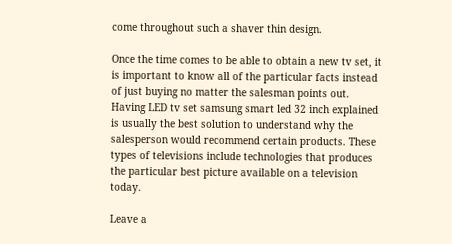come throughout such a shaver thin design.

Once the time comes to be able to obtain a new tv set, it is important to know all of the particular facts instead of just buying no matter the salesman points out. Having LED tv set samsung smart led 32 inch explained is usually the best solution to understand why the salesperson would recommend certain products. These types of televisions include technologies that produces the particular best picture available on a television today.

Leave a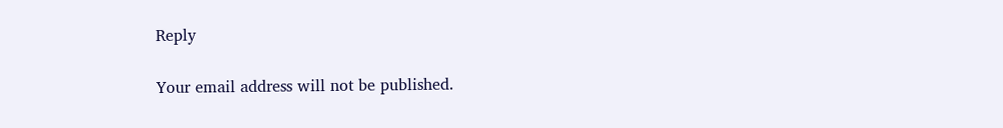Reply

Your email address will not be published.